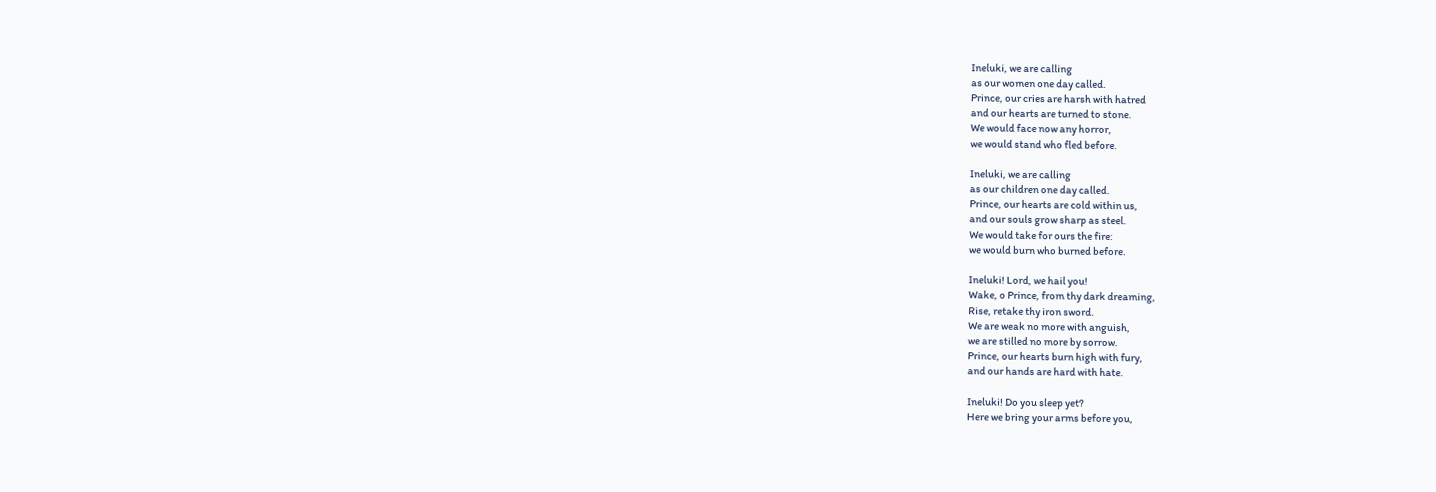Ineluki, we are calling
as our women one day called.
Prince, our cries are harsh with hatred
and our hearts are turned to stone.
We would face now any horror,
we would stand who fled before.

Ineluki, we are calling
as our children one day called.
Prince, our hearts are cold within us,
and our souls grow sharp as steel.
We would take for ours the fire:
we would burn who burned before.

Ineluki! Lord, we hail you!
Wake, o Prince, from thy dark dreaming,
Rise, retake thy iron sword.
We are weak no more with anguish,
we are stilled no more by sorrow.
Prince, our hearts burn high with fury,
and our hands are hard with hate.

Ineluki! Do you sleep yet?
Here we bring your arms before you,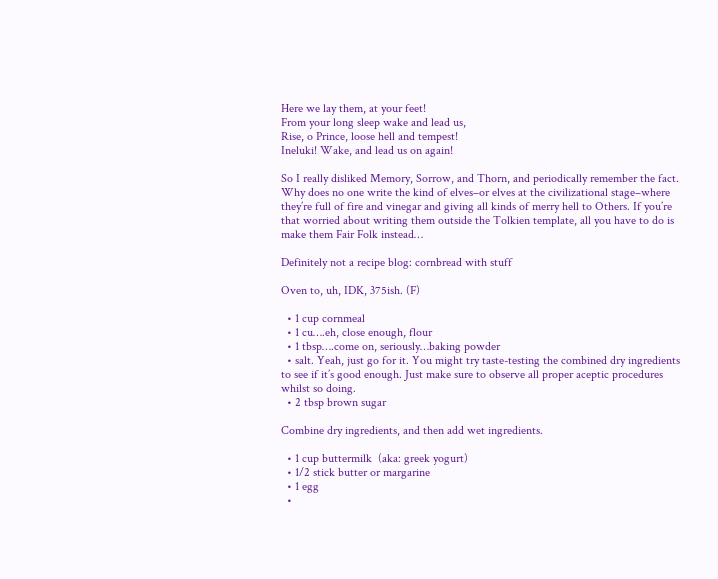Here we lay them, at your feet!
From your long sleep wake and lead us,
Rise, o Prince, loose hell and tempest!
Ineluki! Wake, and lead us on again!

So I really disliked Memory, Sorrow, and Thorn, and periodically remember the fact. Why does no one write the kind of elves–or elves at the civilizational stage–where they’re full of fire and vinegar and giving all kinds of merry hell to Others. If you’re that worried about writing them outside the Tolkien template, all you have to do is make them Fair Folk instead…

Definitely not a recipe blog: cornbread with stuff

Oven to, uh, IDK, 375ish. (F)

  • 1 cup cornmeal
  • 1 cu….eh, close enough, flour
  • 1 tbsp….come on, seriously…baking powder
  • salt. Yeah, just go for it. You might try taste-testing the combined dry ingredients to see if it’s good enough. Just make sure to observe all proper aceptic procedures whilst so doing.
  • 2 tbsp brown sugar

Combine dry ingredients, and then add wet ingredients.

  • 1 cup buttermilk  (aka: greek yogurt)
  • 1/2 stick butter or margarine
  • 1 egg
  •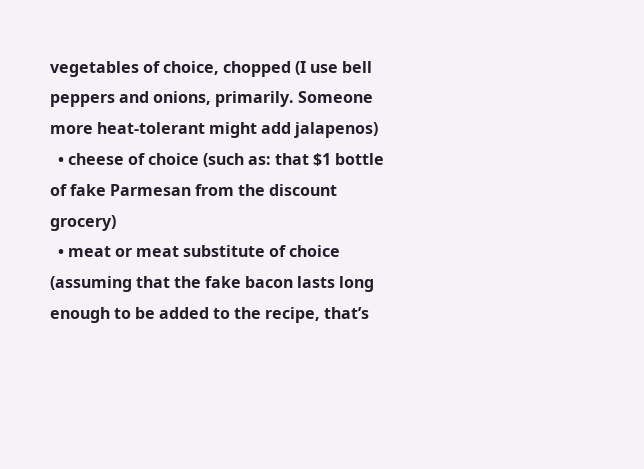vegetables of choice, chopped (I use bell peppers and onions, primarily. Someone more heat-tolerant might add jalapenos)
  • cheese of choice (such as: that $1 bottle of fake Parmesan from the discount grocery)
  • meat or meat substitute of choice (assuming that the fake bacon lasts long enough to be added to the recipe, that’s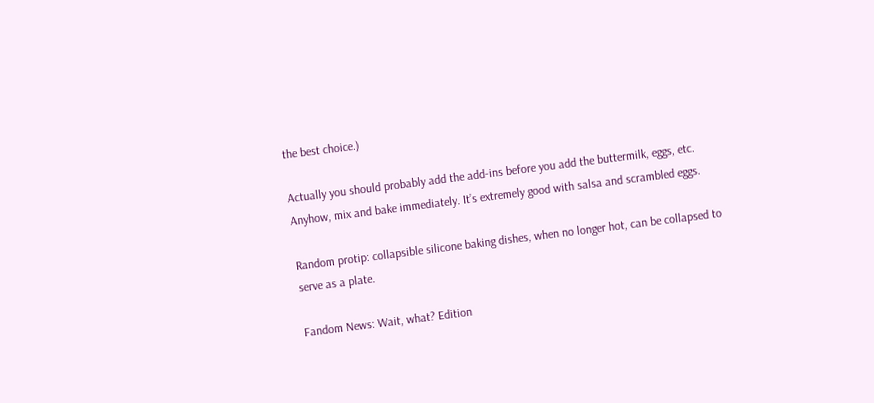the best choice.)

Actually you should probably add the add-ins before you add the buttermilk, eggs, etc. Anyhow, mix and bake immediately. It’s extremely good with salsa and scrambled eggs.

Random protip: collapsible silicone baking dishes, when no longer hot, can be collapsed to serve as a plate.

Fandom News: Wait, what? Edition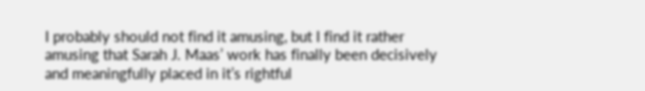I probably should not find it amusing, but I find it rather amusing that Sarah J. Maas’ work has finally been decisively and meaningfully placed in it’s rightful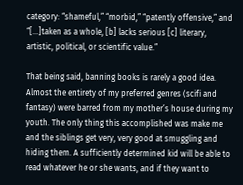category: “shameful,” “morbid,” “patently offensive,” and “[…]taken as a whole, [b] lacks serious [c] literary, artistic, political, or scientific value.”

That being said, banning books is rarely a good idea. Almost the entirety of my preferred genres (scifi and fantasy) were barred from my mother’s house during my youth. The only thing this accomplished was make me and the siblings get very, very good at smuggling and hiding them. A sufficiently determined kid will be able to read whatever he or she wants, and if they want to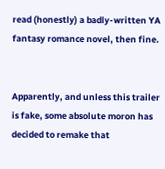read (honestly) a badly-written YA fantasy romance novel, then fine.


Apparently, and unless this trailer is fake, some absolute moron has decided to remake that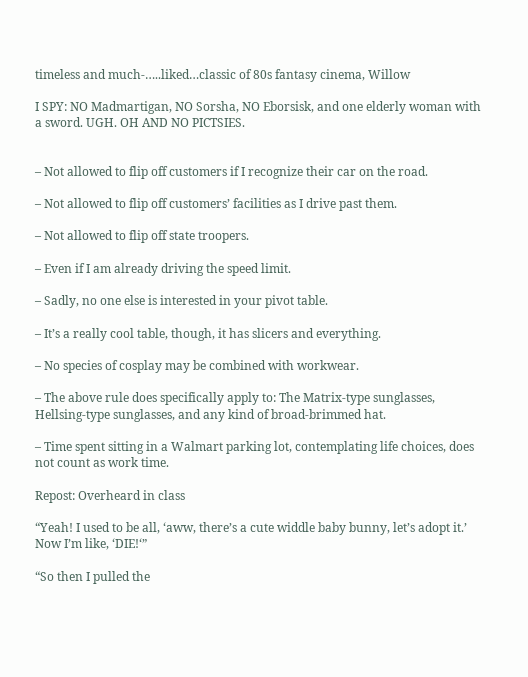timeless and much-…..liked…classic of 80s fantasy cinema, Willow

I SPY: NO Madmartigan, NO Sorsha, NO Eborsisk, and one elderly woman with a sword. UGH. OH AND NO PICTSIES.


– Not allowed to flip off customers if I recognize their car on the road.

– Not allowed to flip off customers’ facilities as I drive past them.

– Not allowed to flip off state troopers.

– Even if I am already driving the speed limit.

– Sadly, no one else is interested in your pivot table.

– It’s a really cool table, though, it has slicers and everything.

– No species of cosplay may be combined with workwear.

– The above rule does specifically apply to: The Matrix-type sunglasses, Hellsing-type sunglasses, and any kind of broad-brimmed hat.

– Time spent sitting in a Walmart parking lot, contemplating life choices, does not count as work time.

Repost: Overheard in class

“Yeah! I used to be all, ‘aww, there’s a cute widdle baby bunny, let’s adopt it.’ Now I’m like, ‘DIE!‘”

“So then I pulled the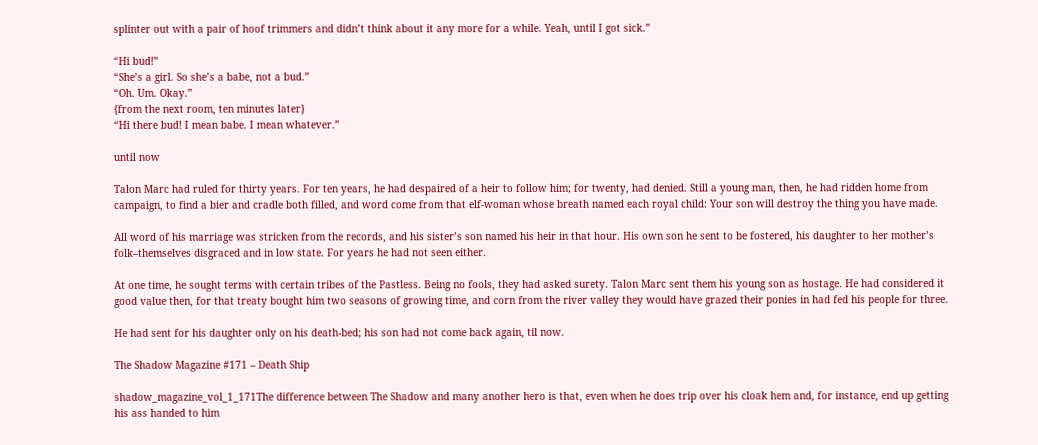splinter out with a pair of hoof trimmers and didn’t think about it any more for a while. Yeah, until I got sick.”

“Hi bud!”
“She’s a girl. So she’s a babe, not a bud.”
“Oh. Um. Okay.”
{from the next room, ten minutes later}
“Hi there bud! I mean babe. I mean whatever.”

until now

Talon Marc had ruled for thirty years. For ten years, he had despaired of a heir to follow him; for twenty, had denied. Still a young man, then, he had ridden home from campaign, to find a bier and cradle both filled, and word come from that elf-woman whose breath named each royal child: Your son will destroy the thing you have made.

All word of his marriage was stricken from the records, and his sister’s son named his heir in that hour. His own son he sent to be fostered, his daughter to her mother’s folk–themselves disgraced and in low state. For years he had not seen either.

At one time, he sought terms with certain tribes of the Pastless. Being no fools, they had asked surety. Talon Marc sent them his young son as hostage. He had considered it good value then, for that treaty bought him two seasons of growing time, and corn from the river valley they would have grazed their ponies in had fed his people for three.

He had sent for his daughter only on his death-bed; his son had not come back again, til now.

The Shadow Magazine #171 – Death Ship

shadow_magazine_vol_1_171The difference between The Shadow and many another hero is that, even when he does trip over his cloak hem and, for instance, end up getting his ass handed to him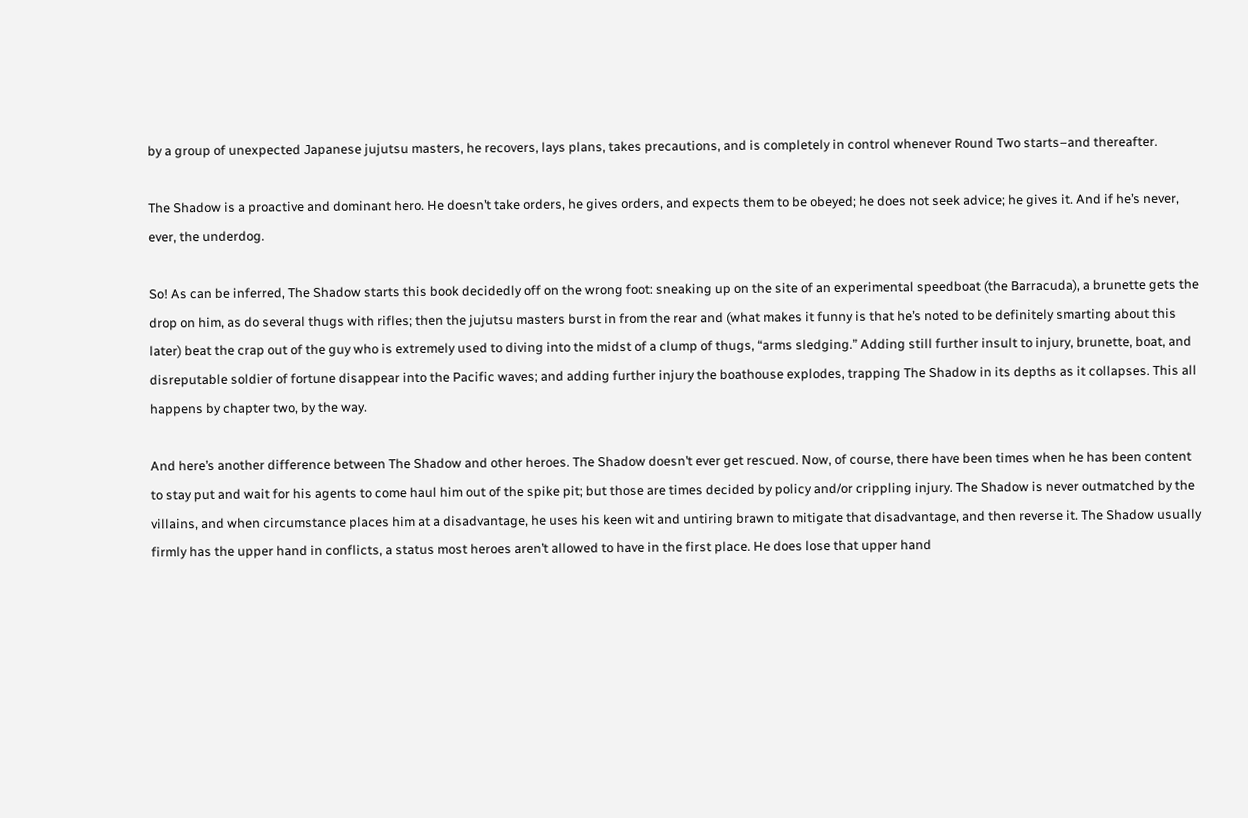by a group of unexpected Japanese jujutsu masters, he recovers, lays plans, takes precautions, and is completely in control whenever Round Two starts–and thereafter.

The Shadow is a proactive and dominant hero. He doesn’t take orders, he gives orders, and expects them to be obeyed; he does not seek advice; he gives it. And if he’s never, ever, the underdog.

So! As can be inferred, The Shadow starts this book decidedly off on the wrong foot: sneaking up on the site of an experimental speedboat (the Barracuda), a brunette gets the drop on him, as do several thugs with rifles; then the jujutsu masters burst in from the rear and (what makes it funny is that he’s noted to be definitely smarting about this later) beat the crap out of the guy who is extremely used to diving into the midst of a clump of thugs, “arms sledging.” Adding still further insult to injury, brunette, boat, and disreputable soldier of fortune disappear into the Pacific waves; and adding further injury the boathouse explodes, trapping The Shadow in its depths as it collapses. This all happens by chapter two, by the way.

And here’s another difference between The Shadow and other heroes. The Shadow doesn’t ever get rescued. Now, of course, there have been times when he has been content to stay put and wait for his agents to come haul him out of the spike pit; but those are times decided by policy and/or crippling injury. The Shadow is never outmatched by the villains, and when circumstance places him at a disadvantage, he uses his keen wit and untiring brawn to mitigate that disadvantage, and then reverse it. The Shadow usually firmly has the upper hand in conflicts, a status most heroes aren’t allowed to have in the first place. He does lose that upper hand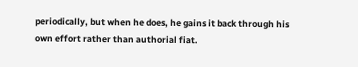periodically, but when he does, he gains it back through his own effort rather than authorial fiat.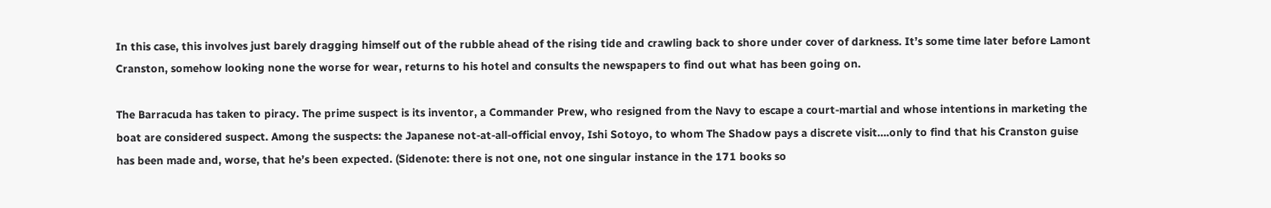In this case, this involves just barely dragging himself out of the rubble ahead of the rising tide and crawling back to shore under cover of darkness. It’s some time later before Lamont Cranston, somehow looking none the worse for wear, returns to his hotel and consults the newspapers to find out what has been going on.

The Barracuda has taken to piracy. The prime suspect is its inventor, a Commander Prew, who resigned from the Navy to escape a court-martial and whose intentions in marketing the boat are considered suspect. Among the suspects: the Japanese not-at-all-official envoy, Ishi Sotoyo, to whom The Shadow pays a discrete visit….only to find that his Cranston guise has been made and, worse, that he’s been expected. (Sidenote: there is not one, not one singular instance in the 171 books so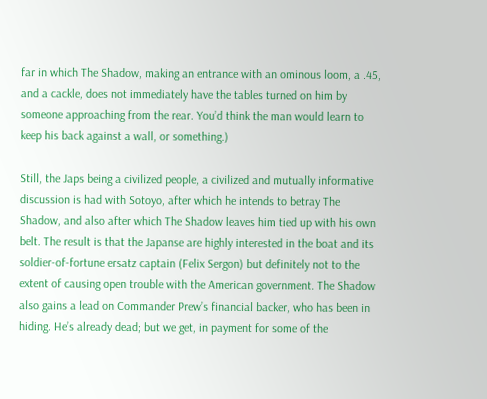far in which The Shadow, making an entrance with an ominous loom, a .45, and a cackle, does not immediately have the tables turned on him by someone approaching from the rear. You’d think the man would learn to keep his back against a wall, or something.)

Still, the Japs being a civilized people, a civilized and mutually informative discussion is had with Sotoyo, after which he intends to betray The Shadow, and also after which The Shadow leaves him tied up with his own belt. The result is that the Japanse are highly interested in the boat and its soldier-of-fortune ersatz captain (Felix Sergon) but definitely not to the extent of causing open trouble with the American government. The Shadow also gains a lead on Commander Prew’s financial backer, who has been in hiding. He’s already dead; but we get, in payment for some of the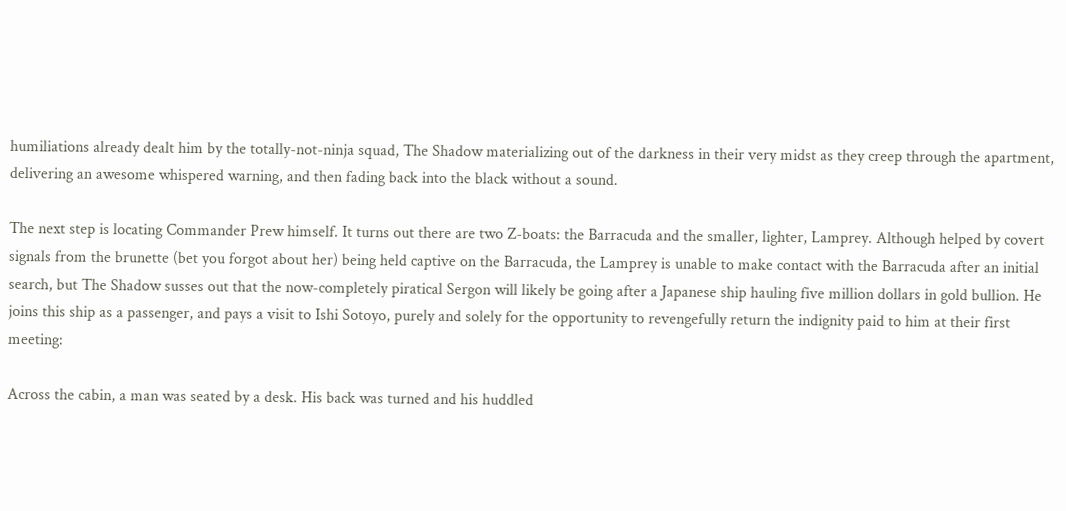humiliations already dealt him by the totally-not-ninja squad, The Shadow materializing out of the darkness in their very midst as they creep through the apartment, delivering an awesome whispered warning, and then fading back into the black without a sound.

The next step is locating Commander Prew himself. It turns out there are two Z-boats: the Barracuda and the smaller, lighter, Lamprey. Although helped by covert signals from the brunette (bet you forgot about her) being held captive on the Barracuda, the Lamprey is unable to make contact with the Barracuda after an initial search, but The Shadow susses out that the now-completely piratical Sergon will likely be going after a Japanese ship hauling five million dollars in gold bullion. He joins this ship as a passenger, and pays a visit to Ishi Sotoyo, purely and solely for the opportunity to revengefully return the indignity paid to him at their first meeting:

Across the cabin, a man was seated by a desk. His back was turned and his huddled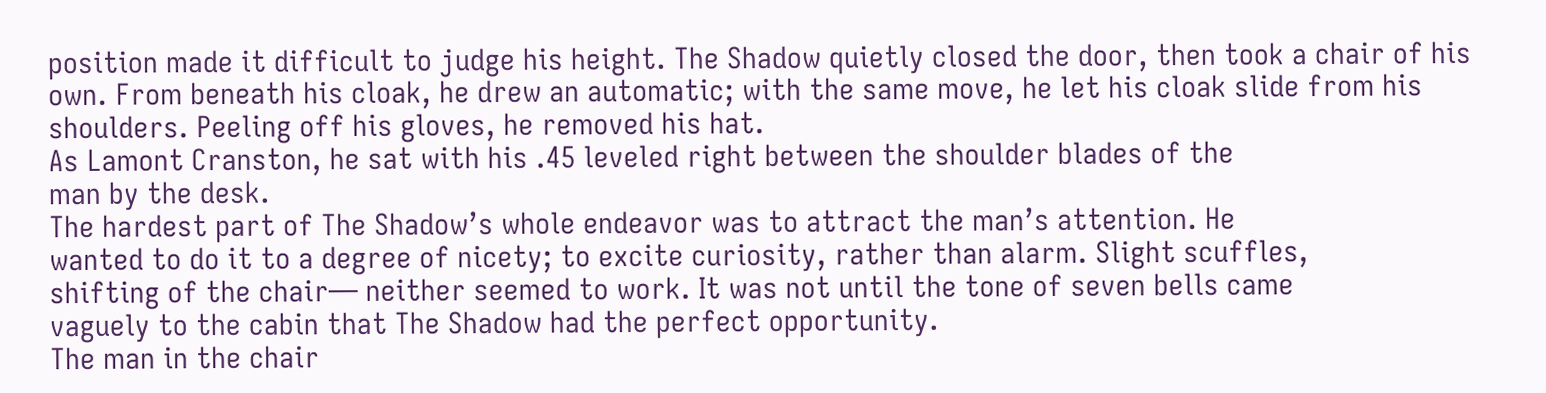position made it difficult to judge his height. The Shadow quietly closed the door, then took a chair of his own. From beneath his cloak, he drew an automatic; with the same move, he let his cloak slide from his shoulders. Peeling off his gloves, he removed his hat.
As Lamont Cranston, he sat with his .45 leveled right between the shoulder blades of the
man by the desk.
The hardest part of The Shadow’s whole endeavor was to attract the man’s attention. He
wanted to do it to a degree of nicety; to excite curiosity, rather than alarm. Slight scuffles,
shifting of the chair— neither seemed to work. It was not until the tone of seven bells came
vaguely to the cabin that The Shadow had the perfect opportunity.
The man in the chair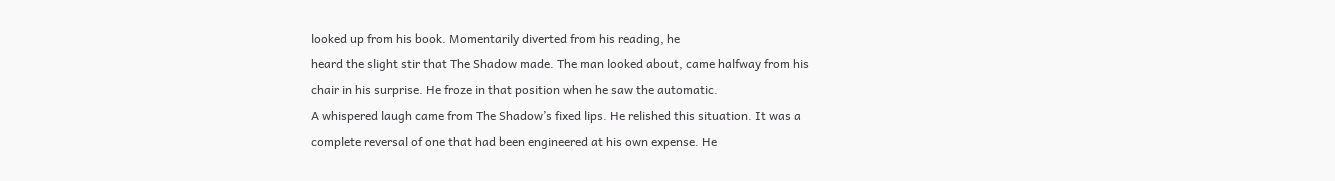looked up from his book. Momentarily diverted from his reading, he
heard the slight stir that The Shadow made. The man looked about, came halfway from his
chair in his surprise. He froze in that position when he saw the automatic.
A whispered laugh came from The Shadow’s fixed lips. He relished this situation. It was a
complete reversal of one that had been engineered at his own expense. He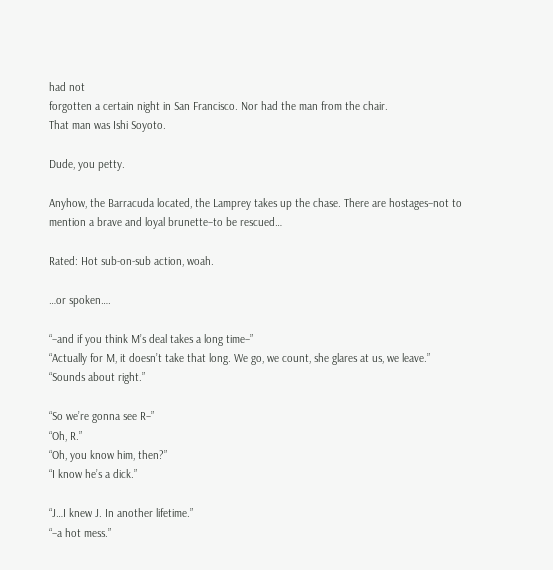had not
forgotten a certain night in San Francisco. Nor had the man from the chair.
That man was Ishi Soyoto.

Dude, you petty.

Anyhow, the Barracuda located, the Lamprey takes up the chase. There are hostages–not to mention a brave and loyal brunette–to be rescued…

Rated: Hot sub-on-sub action, woah.

…or spoken….

“–and if you think M’s deal takes a long time–”
“Actually for M, it doesn’t take that long. We go, we count, she glares at us, we leave.”
“Sounds about right.”

“So we’re gonna see R–”
“Oh, R.”
“Oh, you know him, then?”
“I know he’s a dick.”

“J…I knew J. In another lifetime.”
“–a hot mess.”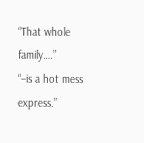“That whole family….”
“–is a hot mess express.”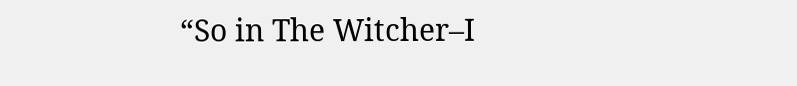“So in The Witcher–I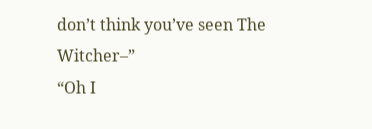don’t think you’ve seen The Witcher–”
“Oh I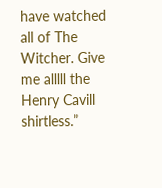have watched all of The Witcher. Give me alllll the Henry Cavill shirtless.”